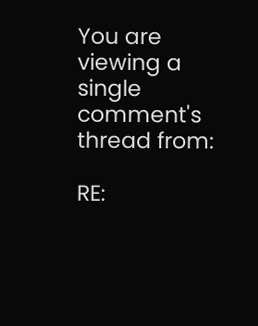You are viewing a single comment's thread from:

RE: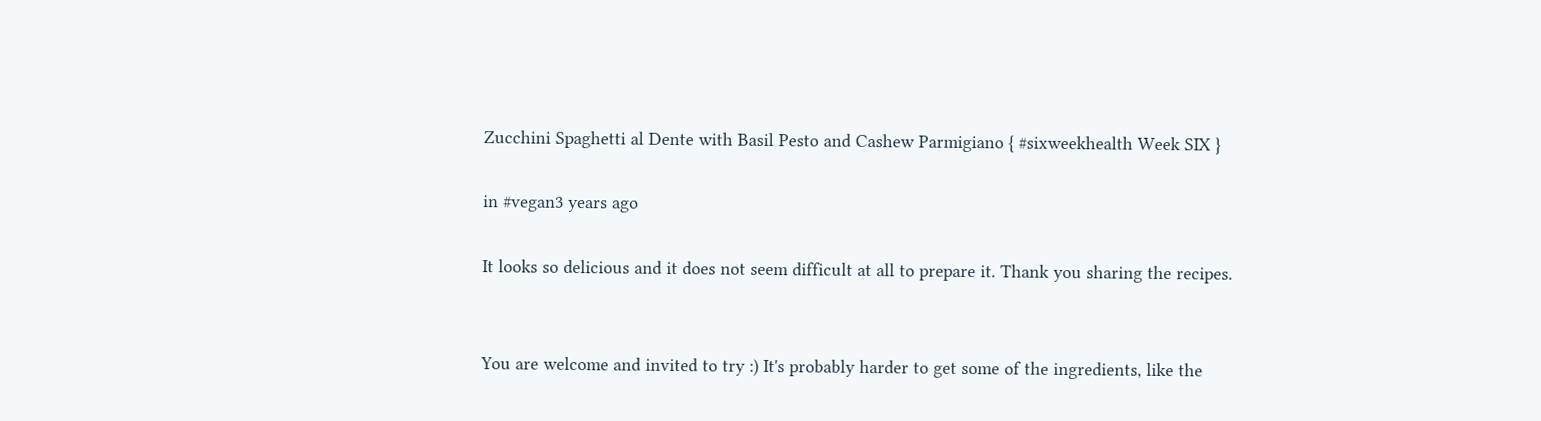Zucchini Spaghetti al Dente with Basil Pesto and Cashew Parmigiano { #sixweekhealth Week SIX }

in #vegan3 years ago

It looks so delicious and it does not seem difficult at all to prepare it. Thank you sharing the recipes.


You are welcome and invited to try :) It's probably harder to get some of the ingredients, like the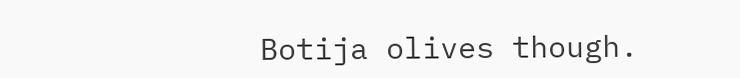Botija olives though.